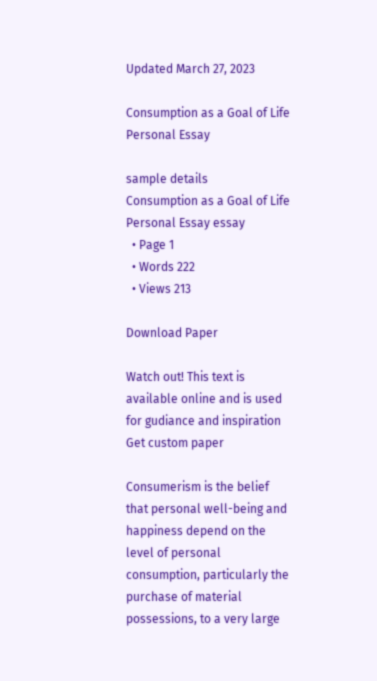Updated March 27, 2023

Consumption as a Goal of Life Personal Essay

sample details
Consumption as a Goal of Life Personal Essay essay
  • Page 1
  • Words 222
  • Views 213

Download Paper

Watch out! This text is available online and is used for gudiance and inspiration
Get custom paper

Consumerism is the belief that personal well-being and happiness depend on the level of personal consumption, particularly the purchase of material possessions, to a very large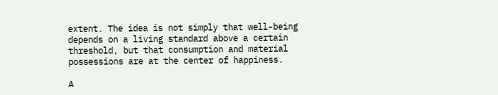extent. The idea is not simply that well-being depends on a living standard above a certain threshold, but that consumption and material possessions are at the center of happiness.

A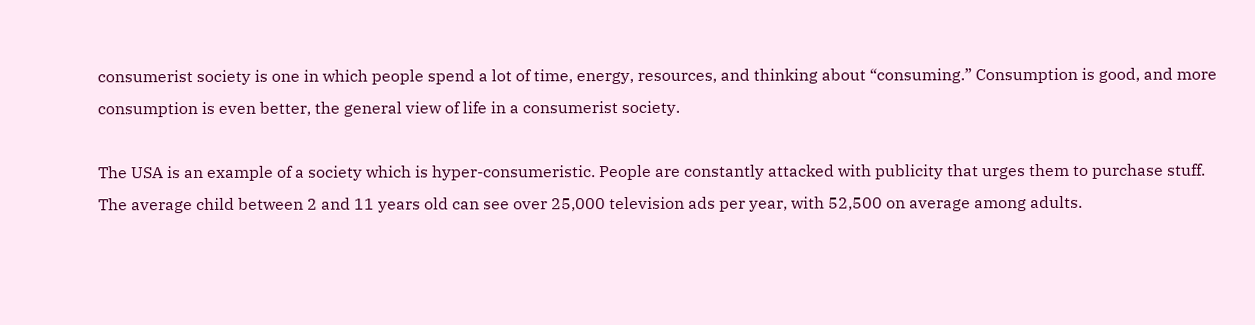consumerist society is one in which people spend a lot of time, energy, resources, and thinking about “consuming.” Consumption is good, and more consumption is even better, the general view of life in a consumerist society.

The USA is an example of a society which is hyper-consumeristic. People are constantly attacked with publicity that urges them to purchase stuff. The average child between 2 and 11 years old can see over 25,000 television ads per year, with 52,500 on average among adults.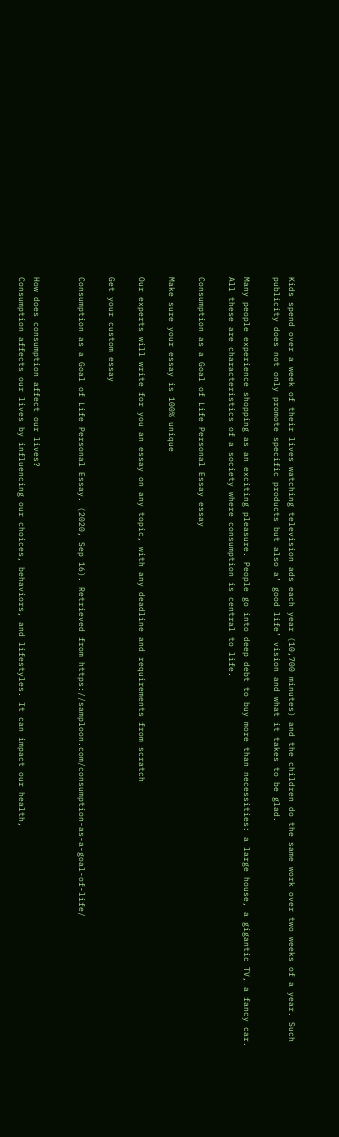Kids spend over a week of their lives watching television ads each year (10,700 minutes) and the children do the same work over two weeks of a year. Such publicity does not only promote specific products but also a’ good life’ vision and what it takes to be glad.

Many people experience shopping as an exciting pleasure. People go into deep debt to buy more than necessities: a large house, a gigantic TV, a fancy car. All these are characteristics of a society where consumption is central to life.

Consumption as a Goal of Life Personal Essay essay

Make sure your essay is 100% unique

Our experts will write for you an essay on any topic, with any deadline and requirements from scratch

Get your custom essay

Consumption as a Goal of Life Personal Essay. (2020, Sep 16). Retrieved from https://samploon.com/consumption-as-a-goal-of-life/


How does consumption affect our lives?
Consumption affects our lives by influencing our choices, behaviors, and lifestyles. It can impact our health,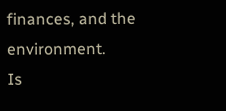finances, and the environment.
Is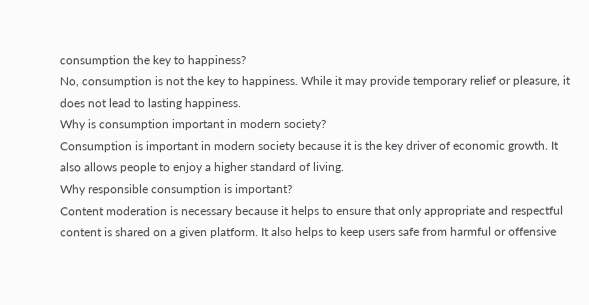consumption the key to happiness?
No, consumption is not the key to happiness. While it may provide temporary relief or pleasure, it does not lead to lasting happiness.
Why is consumption important in modern society?
Consumption is important in modern society because it is the key driver of economic growth. It also allows people to enjoy a higher standard of living.
Why responsible consumption is important?
Content moderation is necessary because it helps to ensure that only appropriate and respectful content is shared on a given platform. It also helps to keep users safe from harmful or offensive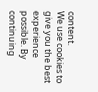content.
We use cookies to give you the best experience possible. By continuing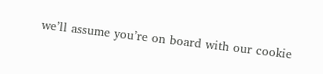we’ll assume you’re on board with our cookie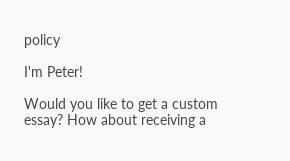policy

I'm Peter!

Would you like to get a custom essay? How about receiving a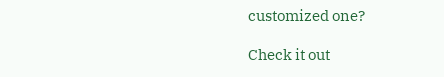customized one?

Check it out